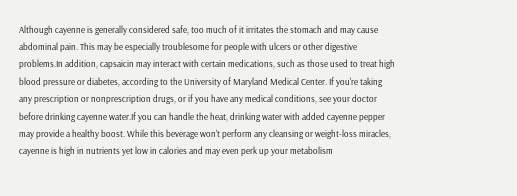Although cayenne is generally considered safe, too much of it irritates the stomach and may cause abdominal pain. This may be especially troublesome for people with ulcers or other digestive problems.In addition, capsaicin may interact with certain medications, such as those used to treat high blood pressure or diabetes, according to the University of Maryland Medical Center. If you're taking any prescription or nonprescription drugs, or if you have any medical conditions, see your doctor before drinking cayenne water.If you can handle the heat, drinking water with added cayenne pepper may provide a healthy boost. While this beverage won't perform any cleansing or weight-loss miracles, cayenne is high in nutrients yet low in calories and may even perk up your metabolism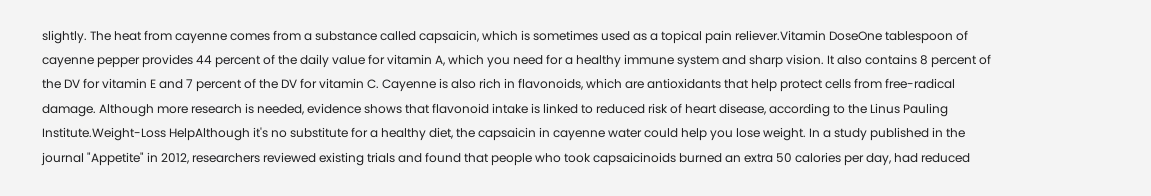slightly. The heat from cayenne comes from a substance called capsaicin, which is sometimes used as a topical pain reliever.Vitamin DoseOne tablespoon of cayenne pepper provides 44 percent of the daily value for vitamin A, which you need for a healthy immune system and sharp vision. It also contains 8 percent of the DV for vitamin E and 7 percent of the DV for vitamin C. Cayenne is also rich in flavonoids, which are antioxidants that help protect cells from free-radical damage. Although more research is needed, evidence shows that flavonoid intake is linked to reduced risk of heart disease, according to the Linus Pauling Institute.Weight-Loss HelpAlthough it's no substitute for a healthy diet, the capsaicin in cayenne water could help you lose weight. In a study published in the journal "Appetite" in 2012, researchers reviewed existing trials and found that people who took capsaicinoids burned an extra 50 calories per day, had reduced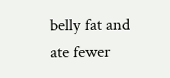belly fat and ate fewer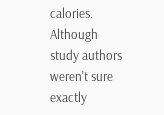calories. Although study authors weren't sure exactly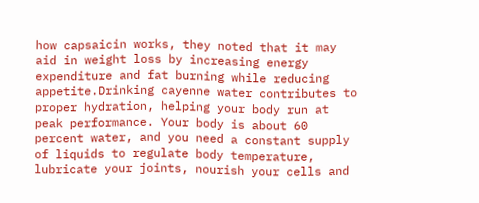how capsaicin works, they noted that it may aid in weight loss by increasing energy expenditure and fat burning while reducing appetite.Drinking cayenne water contributes to proper hydration, helping your body run at peak performance. Your body is about 60 percent water, and you need a constant supply of liquids to regulate body temperature, lubricate your joints, nourish your cells and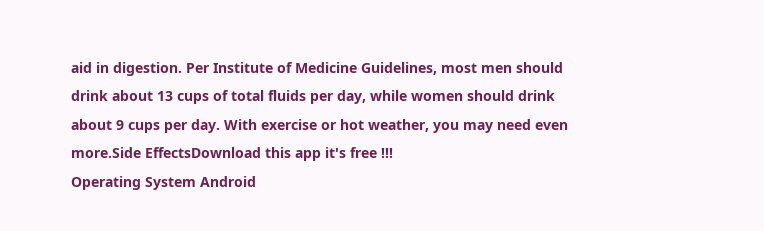aid in digestion. Per Institute of Medicine Guidelines, most men should drink about 13 cups of total fluids per day, while women should drink about 9 cups per day. With exercise or hot weather, you may need even more.Side EffectsDownload this app it's free !!!
Operating System Android